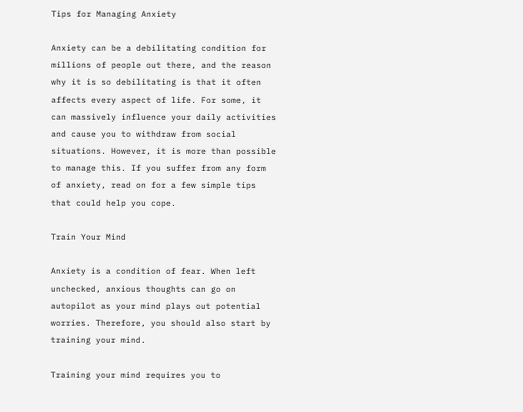Tips for Managing Anxiety

Anxiety can be a debilitating condition for millions of people out there, and the reason why it is so debilitating is that it often affects every aspect of life. For some, it can massively influence your daily activities and cause you to withdraw from social situations. However, it is more than possible to manage this. If you suffer from any form of anxiety, read on for a few simple tips that could help you cope.

Train Your Mind

Anxiety is a condition of fear. When left unchecked, anxious thoughts can go on autopilot as your mind plays out potential worries. Therefore, you should also start by training your mind.

Training your mind requires you to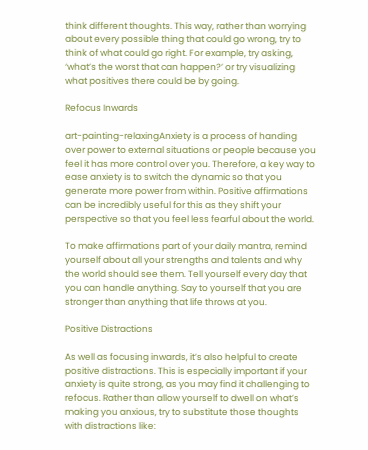think different thoughts. This way, rather than worrying about every possible thing that could go wrong, try to think of what could go right. For example, try asking, ‘what’s the worst that can happen?’ or try visualizing what positives there could be by going.

Refocus Inwards

art-painting-relaxingAnxiety is a process of handing over power to external situations or people because you feel it has more control over you. Therefore, a key way to ease anxiety is to switch the dynamic so that you generate more power from within. Positive affirmations can be incredibly useful for this as they shift your perspective so that you feel less fearful about the world.

To make affirmations part of your daily mantra, remind yourself about all your strengths and talents and why the world should see them. Tell yourself every day that you can handle anything. Say to yourself that you are stronger than anything that life throws at you.

Positive Distractions

As well as focusing inwards, it’s also helpful to create positive distractions. This is especially important if your anxiety is quite strong, as you may find it challenging to refocus. Rather than allow yourself to dwell on what’s making you anxious, try to substitute those thoughts with distractions like: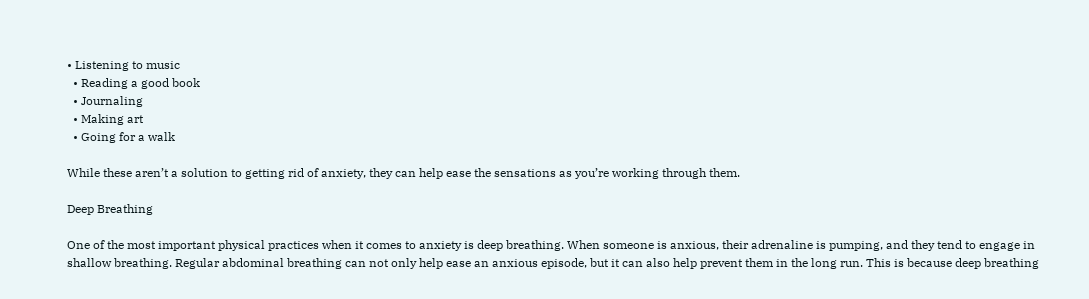• Listening to music
  • Reading a good book
  • Journaling
  • Making art
  • Going for a walk

While these aren’t a solution to getting rid of anxiety, they can help ease the sensations as you’re working through them.

Deep Breathing

One of the most important physical practices when it comes to anxiety is deep breathing. When someone is anxious, their adrenaline is pumping, and they tend to engage in shallow breathing. Regular abdominal breathing can not only help ease an anxious episode, but it can also help prevent them in the long run. This is because deep breathing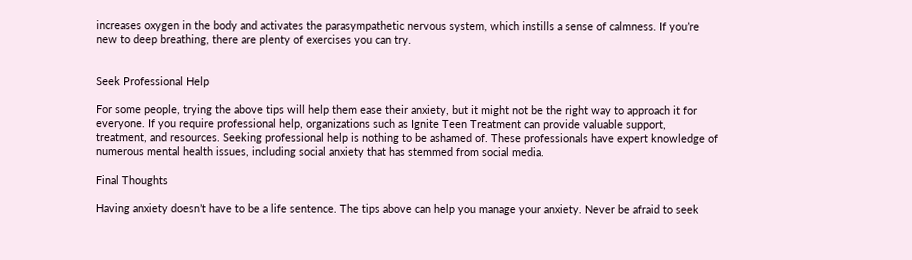increases oxygen in the body and activates the parasympathetic nervous system, which instills a sense of calmness. If you’re new to deep breathing, there are plenty of exercises you can try.


Seek Professional Help

For some people, trying the above tips will help them ease their anxiety, but it might not be the right way to approach it for everyone. If you require professional help, organizations such as Ignite Teen Treatment can provide valuable support, treatment, and resources. Seeking professional help is nothing to be ashamed of. These professionals have expert knowledge of numerous mental health issues, including social anxiety that has stemmed from social media.

Final Thoughts

Having anxiety doesn’t have to be a life sentence. The tips above can help you manage your anxiety. Never be afraid to seek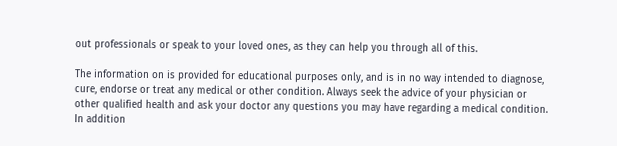out professionals or speak to your loved ones, as they can help you through all of this.

The information on is provided for educational purposes only, and is in no way intended to diagnose, cure, endorse or treat any medical or other condition. Always seek the advice of your physician or other qualified health and ask your doctor any questions you may have regarding a medical condition. In addition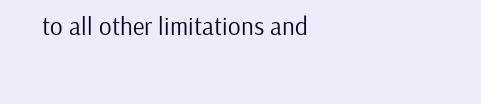to all other limitations and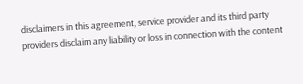disclaimers in this agreement, service provider and its third party providers disclaim any liability or loss in connection with the content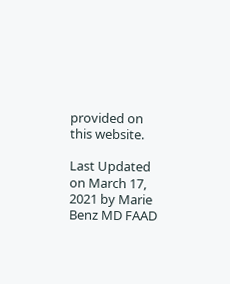provided on this website.

Last Updated on March 17, 2021 by Marie Benz MD FAAD